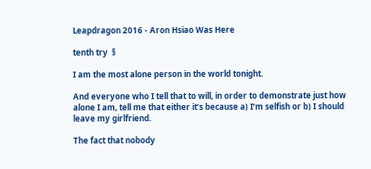Leapdragon 2016 - Aron Hsiao Was Here

tenth try  §

I am the most alone person in the world tonight.

And everyone who I tell that to will, in order to demonstrate just how alone I am, tell me that either it’s because a) I’m selfish or b) I should leave my girlfriend.

The fact that nobody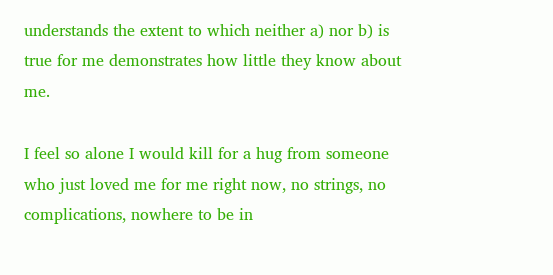understands the extent to which neither a) nor b) is true for me demonstrates how little they know about me.

I feel so alone I would kill for a hug from someone who just loved me for me right now, no strings, no complications, nowhere to be in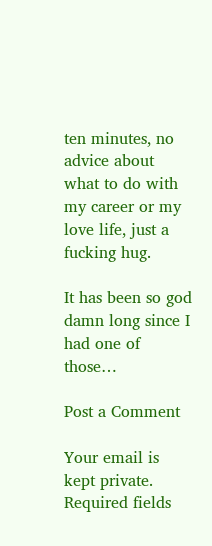ten minutes, no advice about what to do with my career or my love life, just a fucking hug.

It has been so god damn long since I had one of those…

Post a Comment

Your email is kept private. Required fields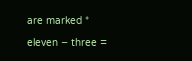are marked *

eleven − three =